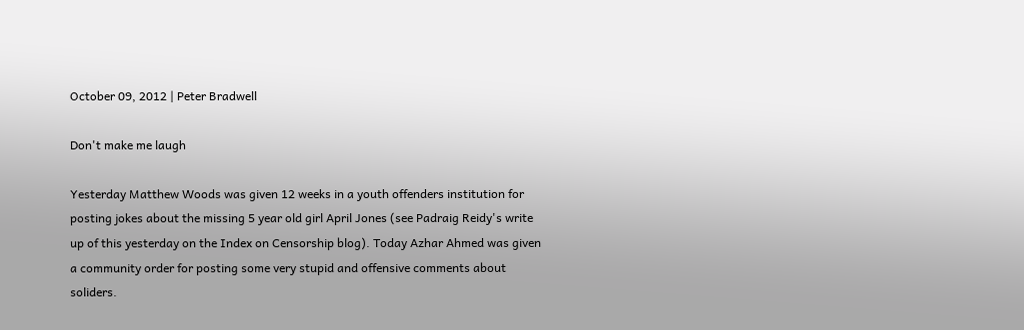October 09, 2012 | Peter Bradwell

Don't make me laugh

Yesterday Matthew Woods was given 12 weeks in a youth offenders institution for posting jokes about the missing 5 year old girl April Jones (see Padraig Reidy's write up of this yesterday on the Index on Censorship blog). Today Azhar Ahmed was given a community order for posting some very stupid and offensive comments about soliders.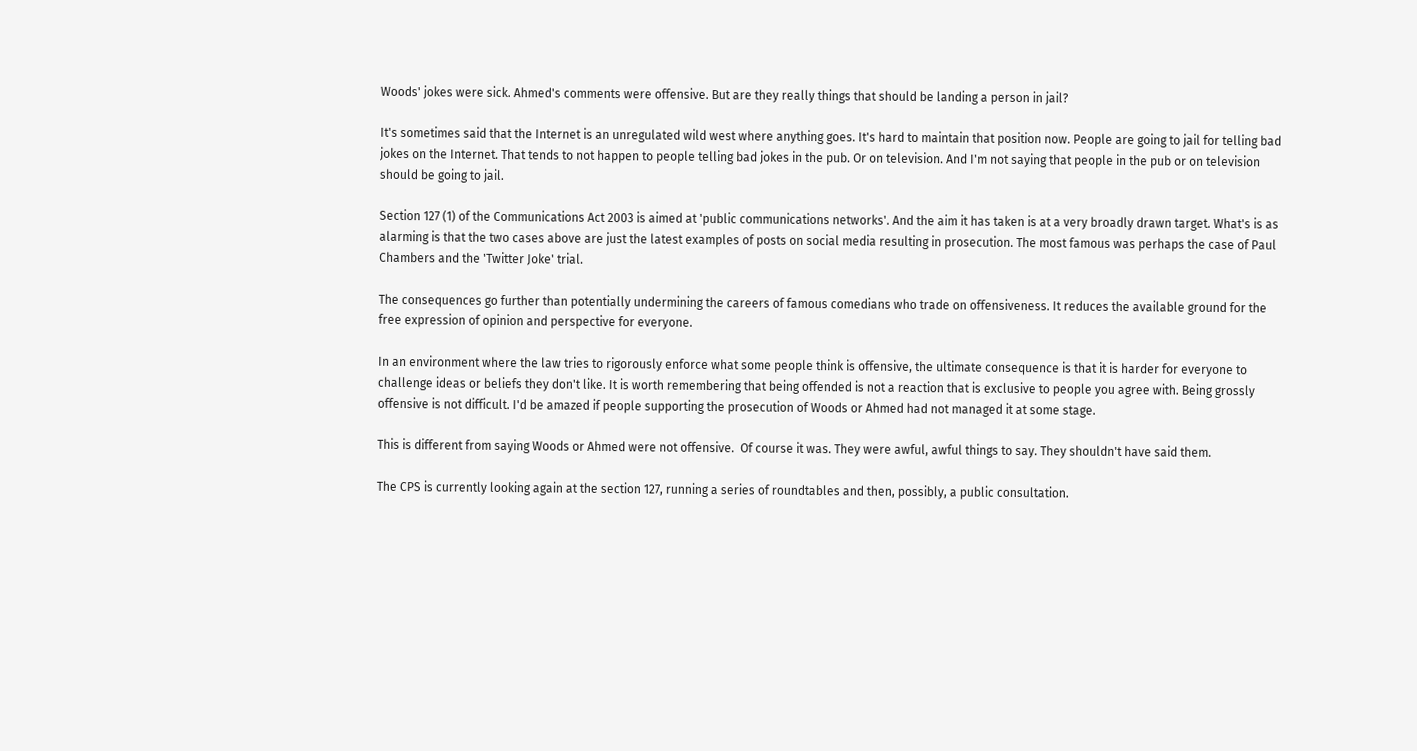Woods' jokes were sick. Ahmed's comments were offensive. But are they really things that should be landing a person in jail?

It's sometimes said that the Internet is an unregulated wild west where anything goes. It's hard to maintain that position now. People are going to jail for telling bad jokes on the Internet. That tends to not happen to people telling bad jokes in the pub. Or on television. And I'm not saying that people in the pub or on television should be going to jail.

Section 127 (1) of the Communications Act 2003 is aimed at 'public communications networks'. And the aim it has taken is at a very broadly drawn target. What's is as alarming is that the two cases above are just the latest examples of posts on social media resulting in prosecution. The most famous was perhaps the case of Paul Chambers and the 'Twitter Joke' trial.

The consequences go further than potentially undermining the careers of famous comedians who trade on offensiveness. It reduces the available ground for the free expression of opinion and perspective for everyone.

In an environment where the law tries to rigorously enforce what some people think is offensive, the ultimate consequence is that it is harder for everyone to challenge ideas or beliefs they don't like. It is worth remembering that being offended is not a reaction that is exclusive to people you agree with. Being grossly offensive is not difficult. I'd be amazed if people supporting the prosecution of Woods or Ahmed had not managed it at some stage.

This is different from saying Woods or Ahmed were not offensive.  Of course it was. They were awful, awful things to say. They shouldn't have said them.

The CPS is currently looking again at the section 127, running a series of roundtables and then, possibly, a public consultation.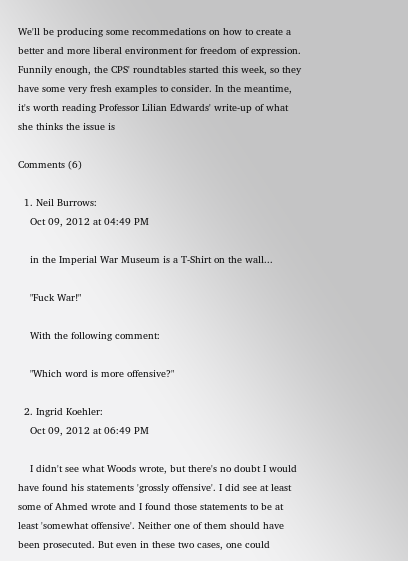We'll be producing some recommedations on how to create a better and more liberal environment for freedom of expression. Funnily enough, the CPS' roundtables started this week, so they have some very fresh examples to consider. In the meantime, it's worth reading Professor Lilian Edwards' write-up of what she thinks the issue is

Comments (6)

  1. Neil Burrows:
    Oct 09, 2012 at 04:49 PM

    in the Imperial War Museum is a T-Shirt on the wall...

    "Fuck War!"

    With the following comment:

    "Which word is more offensive?"

  2. Ingrid Koehler:
    Oct 09, 2012 at 06:49 PM

    I didn't see what Woods wrote, but there's no doubt I would have found his statements 'grossly offensive'. I did see at least some of Ahmed wrote and I found those statements to be at least 'somewhat offensive'. Neither one of them should have been prosecuted. But even in these two cases, one could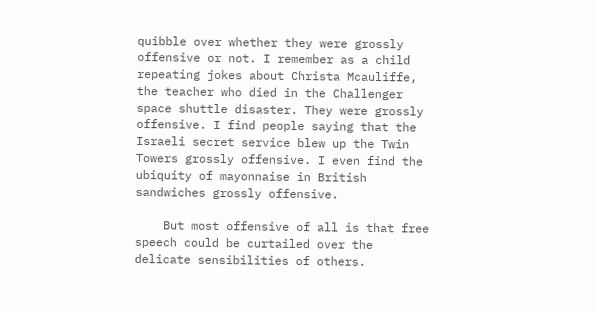quibble over whether they were grossly offensive or not. I remember as a child repeating jokes about Christa Mcauliffe, the teacher who died in the Challenger space shuttle disaster. They were grossly offensive. I find people saying that the Israeli secret service blew up the Twin Towers grossly offensive. I even find the ubiquity of mayonnaise in British sandwiches grossly offensive.

    But most offensive of all is that free speech could be curtailed over the delicate sensibilities of others.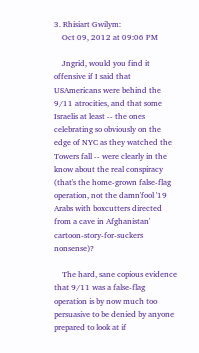3. Rhisiart Gwilym:
    Oct 09, 2012 at 09:06 PM

    Jngrid, would you find it offensive if I said that USAmericans were behind the 9/11 atrocities, and that some Israelis at least -- the ones celebrating so obviously on the edge of NYC as they watched the Towers fall -- were clearly in the know about the real conspiracy (that's the home-grown false-flag operation, not the damn'fool '19 Arabs with boxcutters directed from a cave in Afghanistan' cartoon-story-for-suckers nonsense)?

    The hard, sane copious evidence that 9/11 was a false-flag operation is by now much too persuasive to be denied by anyone prepared to look at if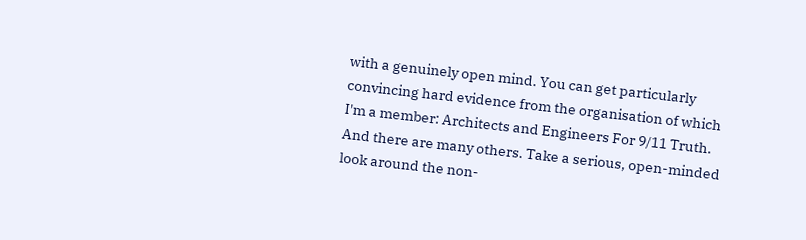with a genuinely open mind. You can get particularly convincing hard evidence from the organisation of which I'm a member: Architects and Engineers For 9/11 Truth. And there are many others. Take a serious, open-minded look around the non-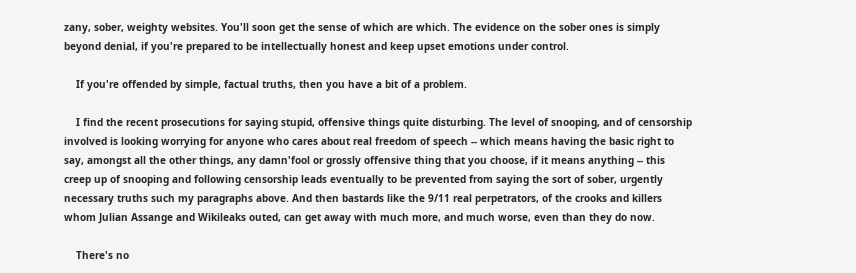zany, sober, weighty websites. You'll soon get the sense of which are which. The evidence on the sober ones is simply beyond denial, if you're prepared to be intellectually honest and keep upset emotions under control.

    If you're offended by simple, factual truths, then you have a bit of a problem.

    I find the recent prosecutions for saying stupid, offensive things quite disturbing. The level of snooping, and of censorship involved is looking worrying for anyone who cares about real freedom of speech -- which means having the basic right to say, amongst all the other things, any damn'fool or grossly offensive thing that you choose, if it means anything -- this creep up of snooping and following censorship leads eventually to be prevented from saying the sort of sober, urgently necessary truths such my paragraphs above. And then bastards like the 9/11 real perpetrators, of the crooks and killers whom Julian Assange and Wikileaks outed, can get away with much more, and much worse, even than they do now.

    There's no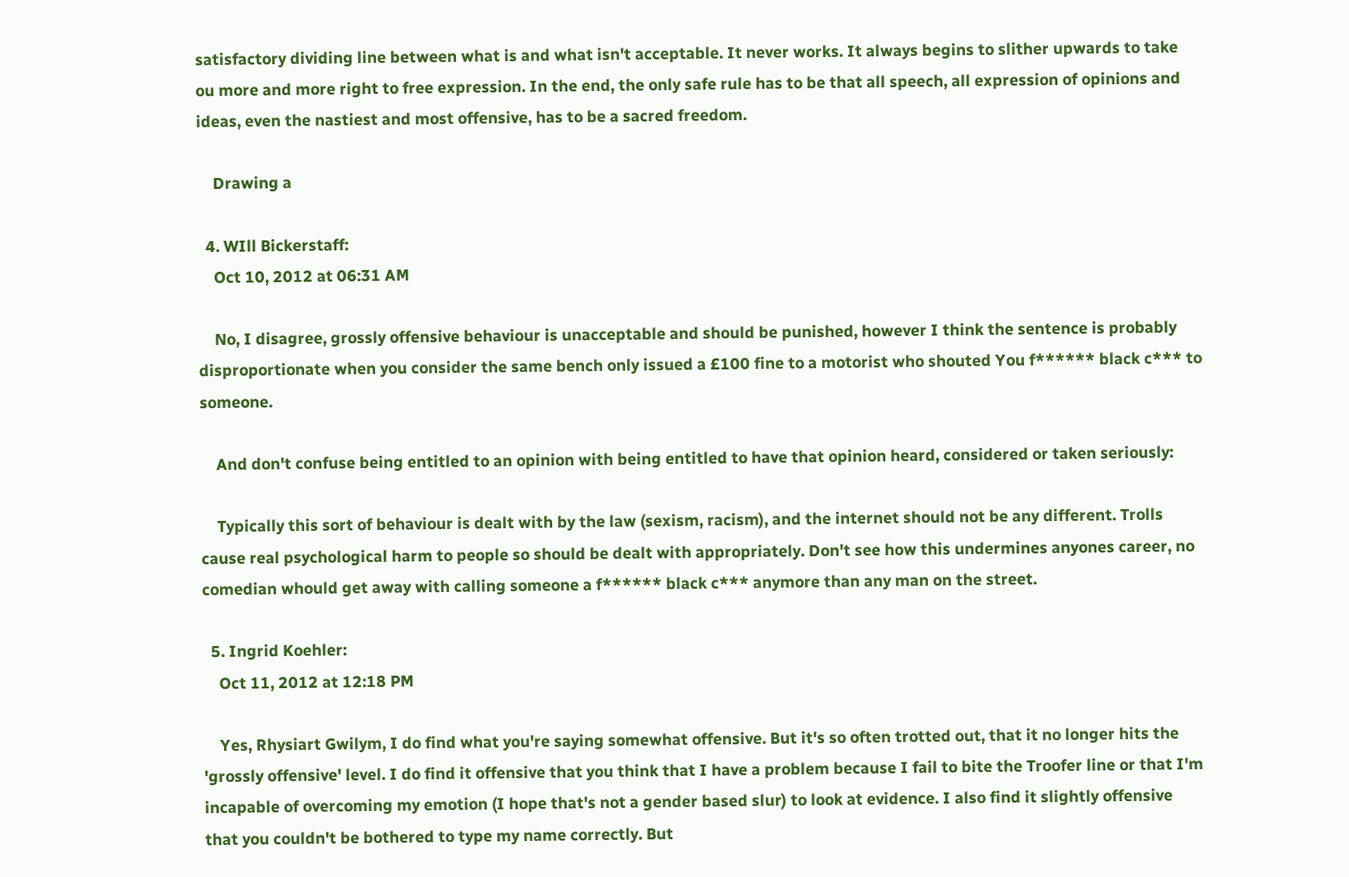satisfactory dividing line between what is and what isn't acceptable. It never works. It always begins to slither upwards to take ou more and more right to free expression. In the end, the only safe rule has to be that all speech, all expression of opinions and ideas, even the nastiest and most offensive, has to be a sacred freedom.

    Drawing a

  4. WIll Bickerstaff:
    Oct 10, 2012 at 06:31 AM

    No, I disagree, grossly offensive behaviour is unacceptable and should be punished, however I think the sentence is probably disproportionate when you consider the same bench only issued a £100 fine to a motorist who shouted You f****** black c*** to someone.

    And don't confuse being entitled to an opinion with being entitled to have that opinion heard, considered or taken seriously:

    Typically this sort of behaviour is dealt with by the law (sexism, racism), and the internet should not be any different. Trolls cause real psychological harm to people so should be dealt with appropriately. Don't see how this undermines anyones career, no comedian whould get away with calling someone a f****** black c*** anymore than any man on the street.

  5. Ingrid Koehler:
    Oct 11, 2012 at 12:18 PM

    Yes, Rhysiart Gwilym, I do find what you're saying somewhat offensive. But it's so often trotted out, that it no longer hits the 'grossly offensive' level. I do find it offensive that you think that I have a problem because I fail to bite the Troofer line or that I'm incapable of overcoming my emotion (I hope that's not a gender based slur) to look at evidence. I also find it slightly offensive that you couldn't be bothered to type my name correctly. But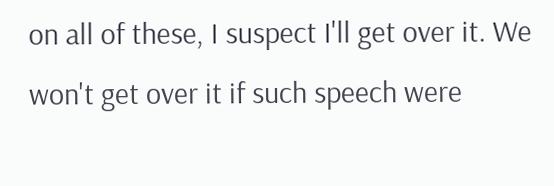on all of these, I suspect I'll get over it. We won't get over it if such speech were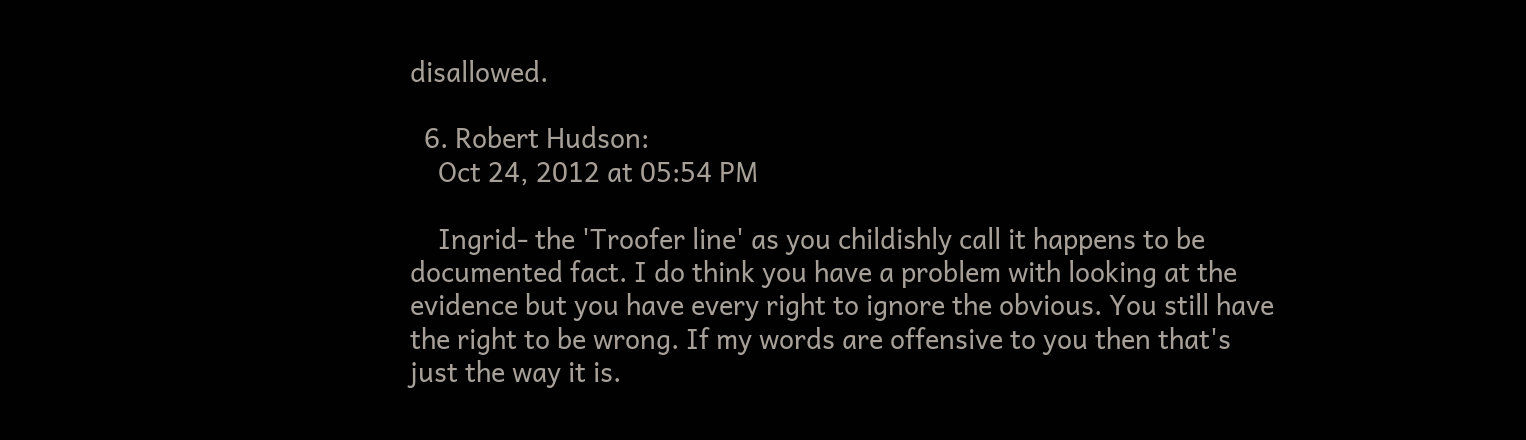disallowed.

  6. Robert Hudson:
    Oct 24, 2012 at 05:54 PM

    Ingrid- the 'Troofer line' as you childishly call it happens to be documented fact. I do think you have a problem with looking at the evidence but you have every right to ignore the obvious. You still have the right to be wrong. If my words are offensive to you then that's just the way it is.